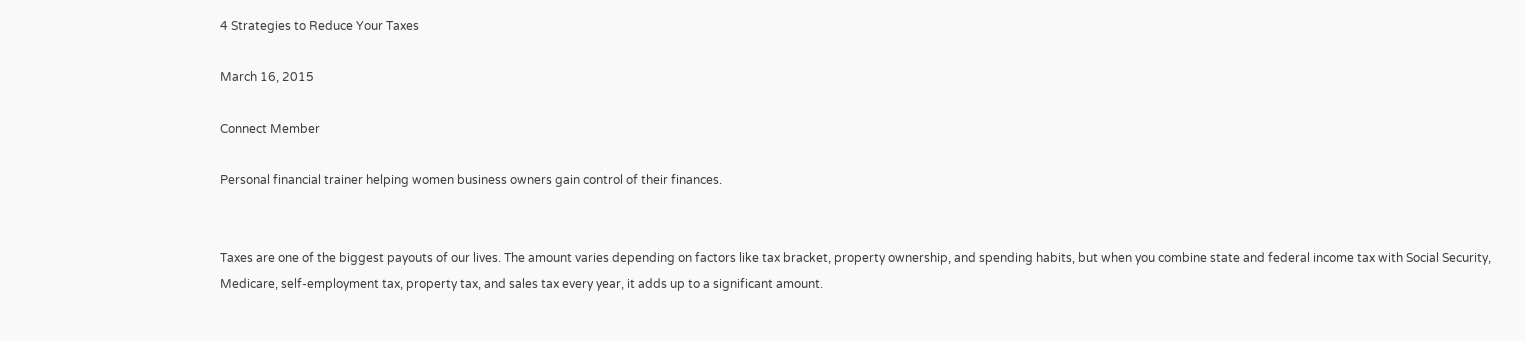4 Strategies to Reduce Your Taxes

March 16, 2015

Connect Member

Personal financial trainer helping women business owners gain control of their finances.


Taxes are one of the biggest payouts of our lives. The amount varies depending on factors like tax bracket, property ownership, and spending habits, but when you combine state and federal income tax with Social Security, Medicare, self-employment tax, property tax, and sales tax every year, it adds up to a significant amount.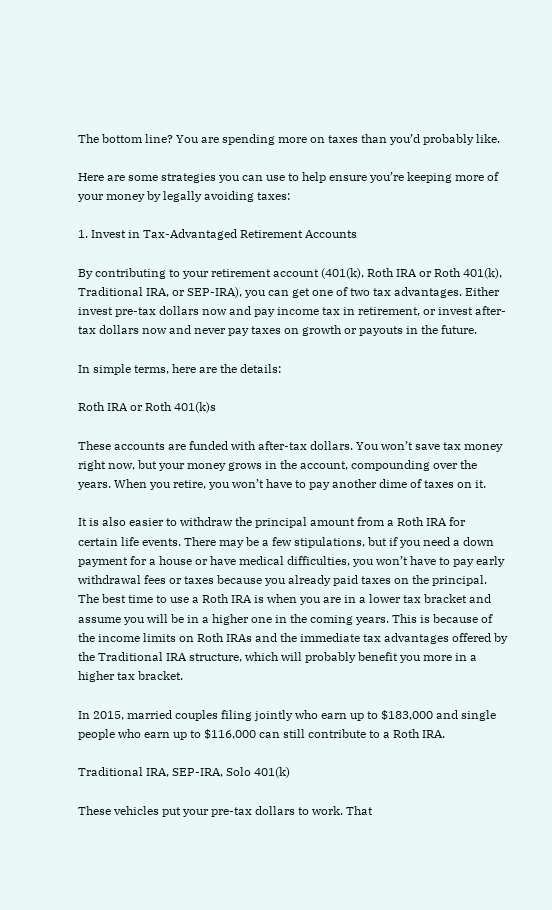The bottom line? You are spending more on taxes than you’d probably like.

Here are some strategies you can use to help ensure you’re keeping more of your money by legally avoiding taxes:

1. Invest in Tax-Advantaged Retirement Accounts

By contributing to your retirement account (401(k), Roth IRA or Roth 401(k), Traditional IRA, or SEP-IRA), you can get one of two tax advantages. Either invest pre-tax dollars now and pay income tax in retirement, or invest after-tax dollars now and never pay taxes on growth or payouts in the future.

In simple terms, here are the details:

Roth IRA or Roth 401(k)s

These accounts are funded with after-tax dollars. You won’t save tax money right now, but your money grows in the account, compounding over the years. When you retire, you won’t have to pay another dime of taxes on it.

It is also easier to withdraw the principal amount from a Roth IRA for certain life events. There may be a few stipulations, but if you need a down payment for a house or have medical difficulties, you won’t have to pay early withdrawal fees or taxes because you already paid taxes on the principal. The best time to use a Roth IRA is when you are in a lower tax bracket and assume you will be in a higher one in the coming years. This is because of the income limits on Roth IRAs and the immediate tax advantages offered by the Traditional IRA structure, which will probably benefit you more in a higher tax bracket.

In 2015, married couples filing jointly who earn up to $183,000 and single people who earn up to $116,000 can still contribute to a Roth IRA.

Traditional IRA, SEP-IRA, Solo 401(k)

These vehicles put your pre-tax dollars to work. That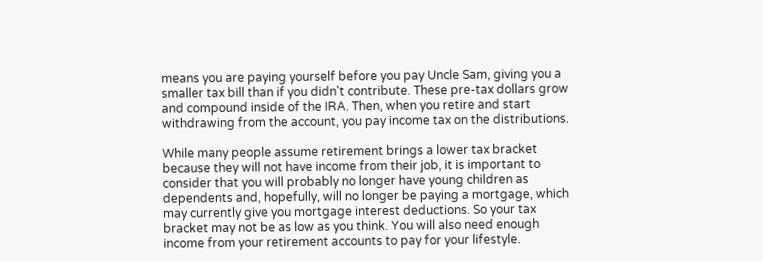means you are paying yourself before you pay Uncle Sam, giving you a smaller tax bill than if you didn't contribute. These pre-tax dollars grow and compound inside of the IRA. Then, when you retire and start withdrawing from the account, you pay income tax on the distributions.

While many people assume retirement brings a lower tax bracket because they will not have income from their job, it is important to consider that you will probably no longer have young children as dependents and, hopefully, will no longer be paying a mortgage, which may currently give you mortgage interest deductions. So your tax bracket may not be as low as you think. You will also need enough income from your retirement accounts to pay for your lifestyle.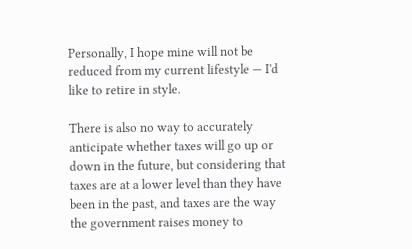Personally, I hope mine will not be reduced from my current lifestyle — I'd like to retire in style.

There is also no way to accurately anticipate whether taxes will go up or down in the future, but considering that taxes are at a lower level than they have been in the past, and taxes are the way the government raises money to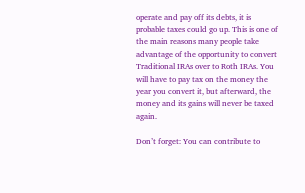operate and pay off its debts, it is probable taxes could go up. This is one of the main reasons many people take advantage of the opportunity to convert Traditional IRAs over to Roth IRAs. You will have to pay tax on the money the year you convert it, but afterward, the money and its gains will never be taxed again.

Don’t forget: You can contribute to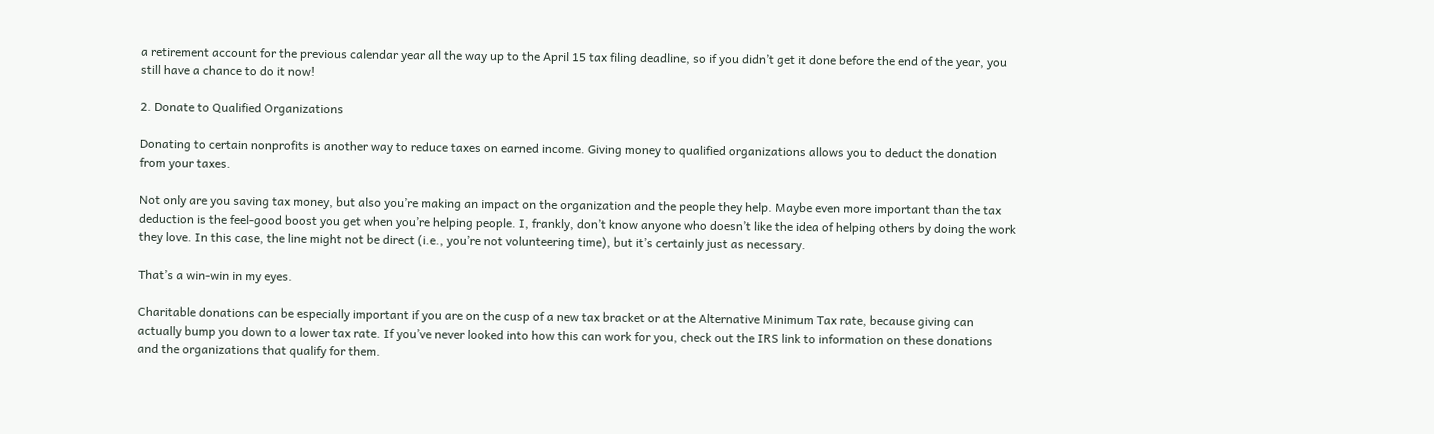a retirement account for the previous calendar year all the way up to the April 15 tax filing deadline, so if you didn’t get it done before the end of the year, you still have a chance to do it now!

2. Donate to Qualified Organizations

Donating to certain nonprofits is another way to reduce taxes on earned income. Giving money to qualified organizations allows you to deduct the donation from your taxes.

Not only are you saving tax money, but also you’re making an impact on the organization and the people they help. Maybe even more important than the tax deduction is the feel-good boost you get when you’re helping people. I, frankly, don’t know anyone who doesn’t like the idea of helping others by doing the work they love. In this case, the line might not be direct (i.e., you’re not volunteering time), but it’s certainly just as necessary.

That’s a win-win in my eyes.

Charitable donations can be especially important if you are on the cusp of a new tax bracket or at the Alternative Minimum Tax rate, because giving can actually bump you down to a lower tax rate. If you’ve never looked into how this can work for you, check out the IRS link to information on these donations and the organizations that qualify for them.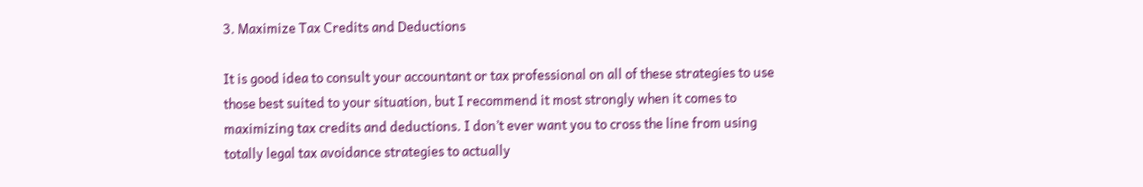3. Maximize Tax Credits and Deductions

It is good idea to consult your accountant or tax professional on all of these strategies to use those best suited to your situation, but I recommend it most strongly when it comes to maximizing tax credits and deductions. I don’t ever want you to cross the line from using totally legal tax avoidance strategies to actually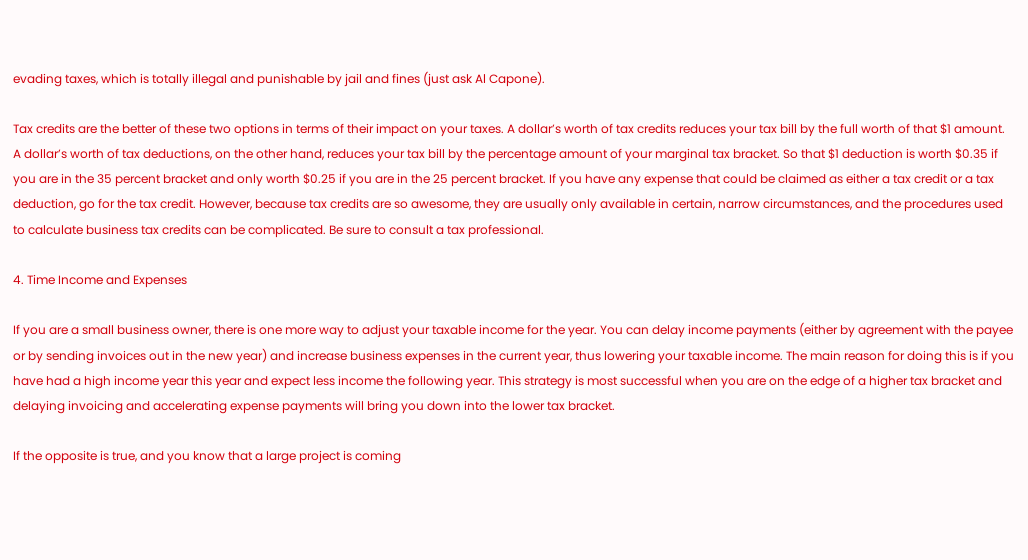evading taxes, which is totally illegal and punishable by jail and fines (just ask Al Capone).

Tax credits are the better of these two options in terms of their impact on your taxes. A dollar’s worth of tax credits reduces your tax bill by the full worth of that $1 amount. A dollar’s worth of tax deductions, on the other hand, reduces your tax bill by the percentage amount of your marginal tax bracket. So that $1 deduction is worth $0.35 if you are in the 35 percent bracket and only worth $0.25 if you are in the 25 percent bracket. If you have any expense that could be claimed as either a tax credit or a tax deduction, go for the tax credit. However, because tax credits are so awesome, they are usually only available in certain, narrow circumstances, and the procedures used to calculate business tax credits can be complicated. Be sure to consult a tax professional.

4. Time Income and Expenses

If you are a small business owner, there is one more way to adjust your taxable income for the year. You can delay income payments (either by agreement with the payee or by sending invoices out in the new year) and increase business expenses in the current year, thus lowering your taxable income. The main reason for doing this is if you have had a high income year this year and expect less income the following year. This strategy is most successful when you are on the edge of a higher tax bracket and delaying invoicing and accelerating expense payments will bring you down into the lower tax bracket.

If the opposite is true, and you know that a large project is coming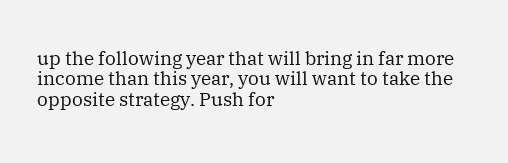up the following year that will bring in far more income than this year, you will want to take the opposite strategy. Push for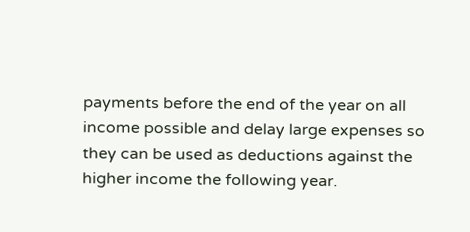payments before the end of the year on all income possible and delay large expenses so they can be used as deductions against the higher income the following year.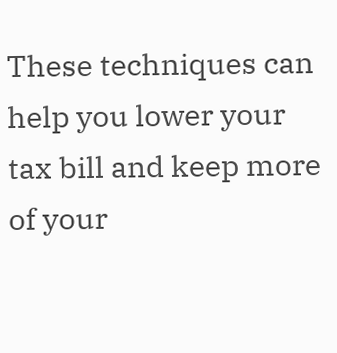These techniques can help you lower your tax bill and keep more of your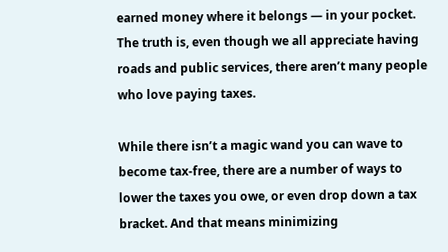earned money where it belongs — in your pocket. The truth is, even though we all appreciate having roads and public services, there aren’t many people who love paying taxes.

While there isn’t a magic wand you can wave to become tax-free, there are a number of ways to lower the taxes you owe, or even drop down a tax bracket. And that means minimizing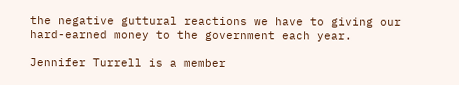the negative guttural reactions we have to giving our hard-earned money to the government each year.

Jennifer Turrell is a member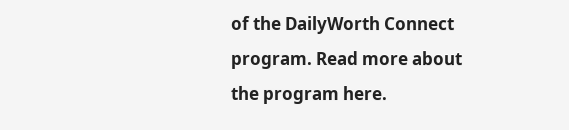of the DailyWorth Connect program. Read more about the program here.